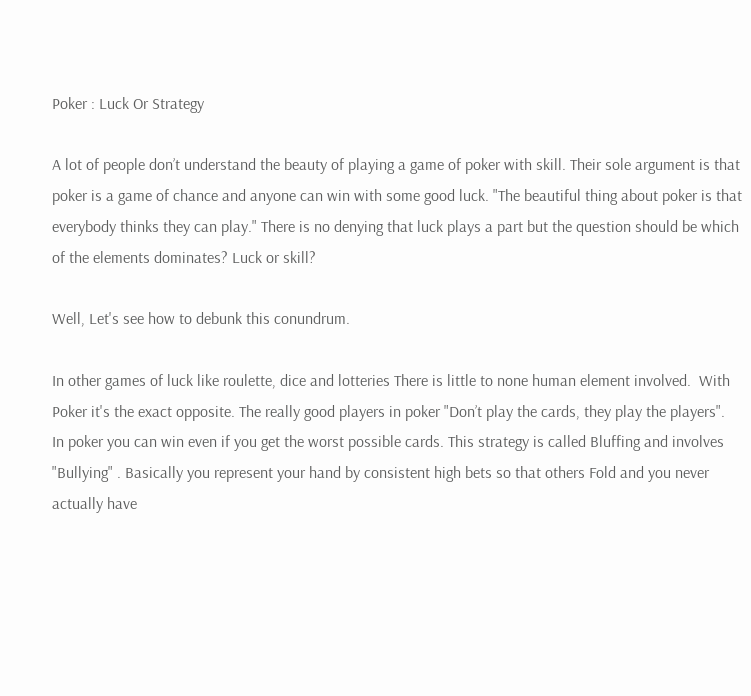Poker : Luck Or Strategy

A lot of people don’t understand the beauty of playing a game of poker with skill. Their sole argument is that poker is a game of chance and anyone can win with some good luck. "The beautiful thing about poker is that everybody thinks they can play." There is no denying that luck plays a part but the question should be which of the elements dominates? Luck or skill?

Well, Let's see how to debunk this conundrum.

In other games of luck like roulette, dice and lotteries There is little to none human element involved.  With Poker it's the exact opposite. The really good players in poker "Don’t play the cards, they play the players".  In poker you can win even if you get the worst possible cards. This strategy is called Bluffing and involves "Bullying" . Basically you represent your hand by consistent high bets so that others Fold and you never actually have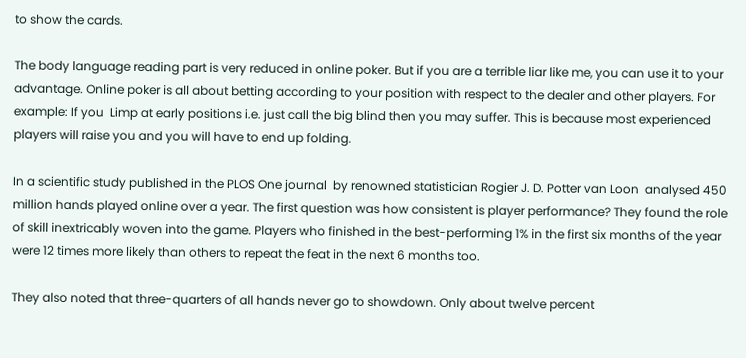to show the cards.

The body language reading part is very reduced in online poker. But if you are a terrible liar like me, you can use it to your advantage. Online poker is all about betting according to your position with respect to the dealer and other players. For example: If you  Limp at early positions i.e. just call the big blind then you may suffer. This is because most experienced players will raise you and you will have to end up folding.

In a scientific study published in the PLOS One journal  by renowned statistician Rogier J. D. Potter van Loon  analysed 450 million hands played online over a year. The first question was how consistent is player performance? They found the role of skill inextricably woven into the game. Players who finished in the best-performing 1% in the first six months of the year were 12 times more likely than others to repeat the feat in the next 6 months too.

They also noted that three-quarters of all hands never go to showdown. Only about twelve percent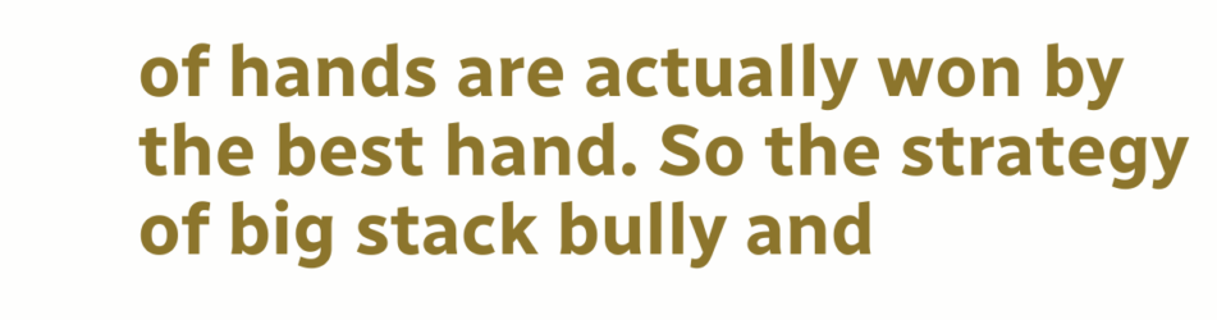of hands are actually won by the best hand. So the strategy of big stack bully and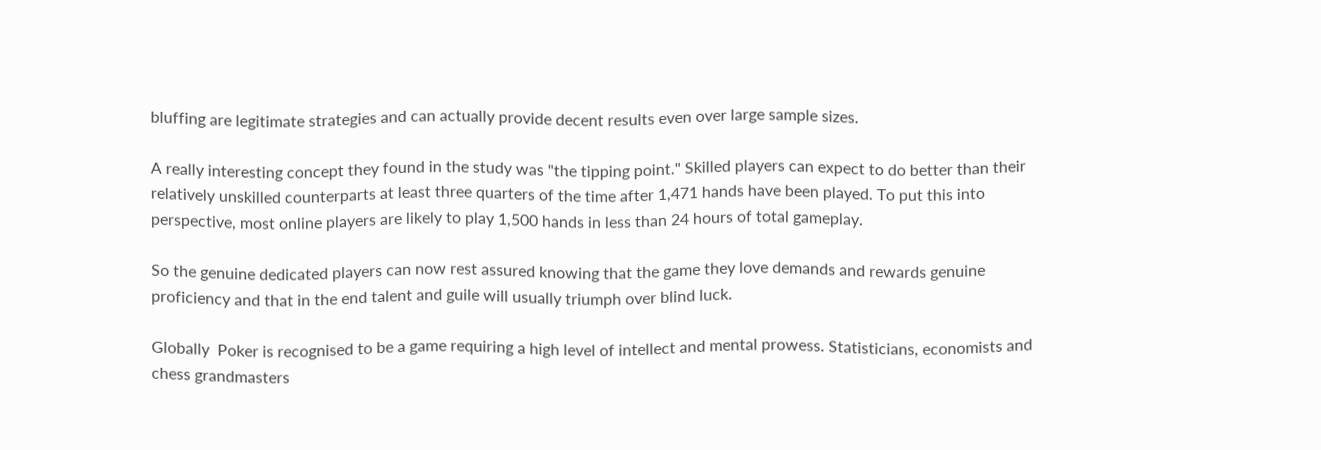bluffing are legitimate strategies and can actually provide decent results even over large sample sizes.

A really interesting concept they found in the study was "the tipping point." Skilled players can expect to do better than their relatively unskilled counterparts at least three quarters of the time after 1,471 hands have been played. To put this into perspective, most online players are likely to play 1,500 hands in less than 24 hours of total gameplay.

So the genuine dedicated players can now rest assured knowing that the game they love demands and rewards genuine proficiency and that in the end talent and guile will usually triumph over blind luck.

Globally  Poker is recognised to be a game requiring a high level of intellect and mental prowess. Statisticians, economists and chess grandmasters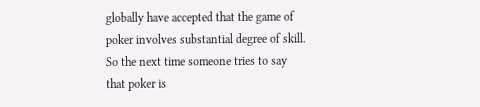globally have accepted that the game of poker involves substantial degree of skill.  So the next time someone tries to say that poker is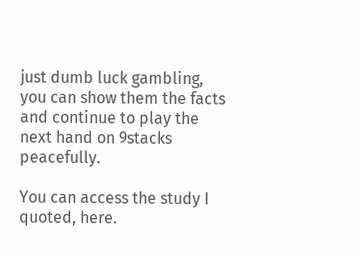just dumb luck gambling, you can show them the facts and continue to play the next hand on 9stacks peacefully.

You can access the study I quoted, here.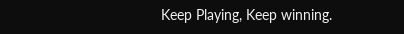Keep Playing, Keep winning.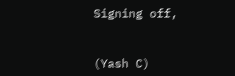Signing off,


(Yash C)